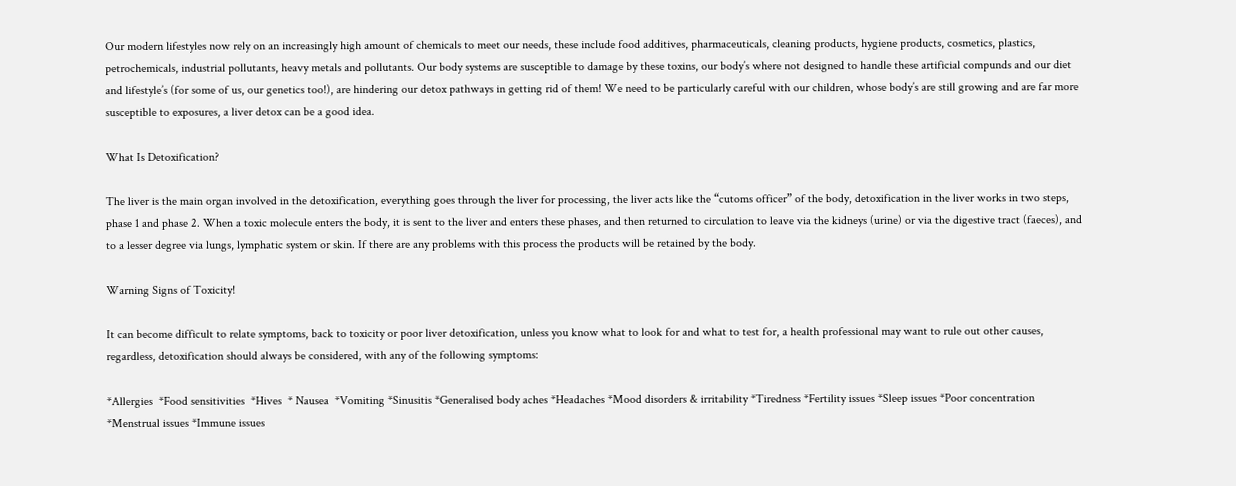Our modern lifestyles now rely on an increasingly high amount of chemicals to meet our needs, these include food additives, pharmaceuticals, cleaning products, hygiene products, cosmetics, plastics, petrochemicals, industrial pollutants, heavy metals and pollutants. Our body systems are susceptible to damage by these toxins, our body’s where not designed to handle these artificial compunds and our diet and lifestyle’s (for some of us, our genetics too!), are hindering our detox pathways in getting rid of them! We need to be particularly careful with our children, whose body’s are still growing and are far more susceptible to exposures, a liver detox can be a good idea.

What Is Detoxification?

The liver is the main organ involved in the detoxification, everything goes through the liver for processing, the liver acts like the “cutoms officer” of the body, detoxification in the liver works in two steps, phase 1 and phase 2. When a toxic molecule enters the body, it is sent to the liver and enters these phases, and then returned to circulation to leave via the kidneys (urine) or via the digestive tract (faeces), and to a lesser degree via lungs, lymphatic system or skin. If there are any problems with this process the products will be retained by the body.

Warning Signs of Toxicity!

It can become difficult to relate symptoms, back to toxicity or poor liver detoxification, unless you know what to look for and what to test for, a health professional may want to rule out other causes, regardless, detoxification should always be considered, with any of the following symptoms:

*Allergies  *Food sensitivities  *Hives  * Nausea  *Vomiting *Sinusitis *Generalised body aches *Headaches *Mood disorders & irritability *Tiredness *Fertility issues *Sleep issues *Poor concentration *Menstrual issues *Immune issues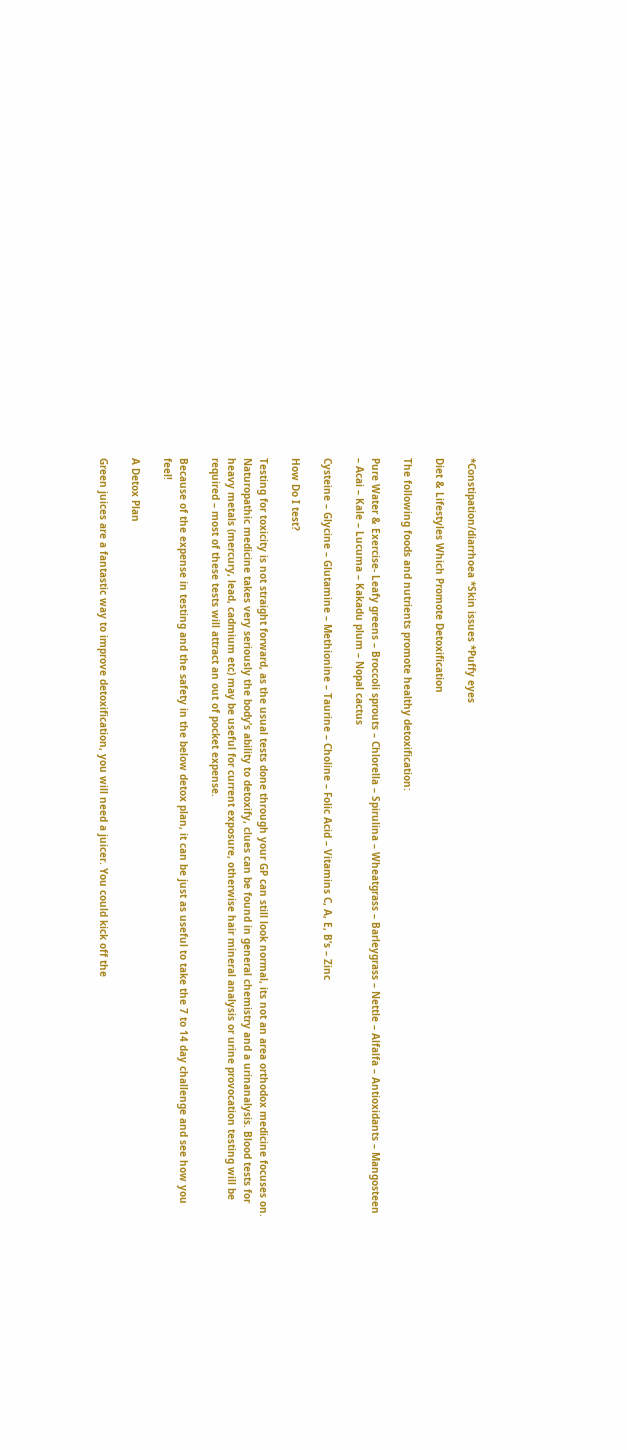*Constipation/diarrhoea *Skin issues *Puffy eyes

Diet & Lifestyles Which Promote Detoxification

The following foods and nutrients promote healthy detoxification:

Pure Water & Exercise- Leafy greens – Broccoli sprouts – Chlorella – Spirulina – Wheatgrass – Barleygrass – Nettle – Alfalfa – Antioxidants – Mangosteen – Acai – Kale – Lucuma – Kakadu plum – Nopal cactus

Cysteine – Glycine – Glutamine – Methionine – Taurine – Choline – Folic Acid – Vitamins C, A, E, B’s – Zinc

How Do I test?

Testing for toxicity is not straight forward, as the usual tests done through your GP can still look normal, its not an area orthodox medicine focuses on. Naturopathic medicine takes very seriously the body’s ability to detoxify, clues can be found in general chemistry and a urinanalysis. Blood tests for heavy metals (mercury, lead, cadmium etc) may be useful for current exposure, otherwise hair mineral analysis or urine provocation testing will be required – most of these tests will attract an out of pocket expense.

Because of the expense in testing and the safety in the below detox plan, it can be just as useful to take the 7 to 14 day challenge and see how you feel!

A Detox Plan

Green juices are a fantastic way to improve detoxification, you will need a juicer. You could kick off the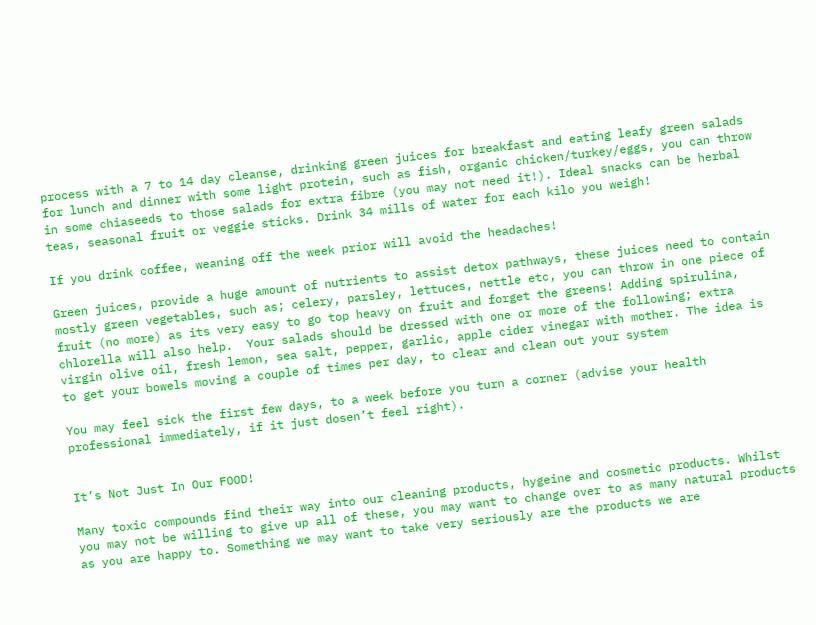process with a 7 to 14 day cleanse, drinking green juices for breakfast and eating leafy green salads for lunch and dinner with some light protein, such as fish, organic chicken/turkey/eggs, you can throw in some chiaseeds to those salads for extra fibre (you may not need it!). Ideal snacks can be herbal teas, seasonal fruit or veggie sticks. Drink 34 mills of water for each kilo you weigh!

If you drink coffee, weaning off the week prior will avoid the headaches!

Green juices, provide a huge amount of nutrients to assist detox pathways, these juices need to contain mostly green vegetables, such as; celery, parsley, lettuces, nettle etc, you can throw in one piece of fruit (no more) as its very easy to go top heavy on fruit and forget the greens! Adding spirulina, chlorella will also help.  Your salads should be dressed with one or more of the following; extra virgin olive oil, fresh lemon, sea salt, pepper, garlic, apple cider vinegar with mother. The idea is to get your bowels moving a couple of times per day, to clear and clean out your system

You may feel sick the first few days, to a week before you turn a corner (advise your health professional immediately, if it just dosen’t feel right).


It’s Not Just In Our FOOD!

Many toxic compounds find their way into our cleaning products, hygeine and cosmetic products. Whilst you may not be willing to give up all of these, you may want to change over to as many natural products as you are happy to. Something we may want to take very seriously are the products we are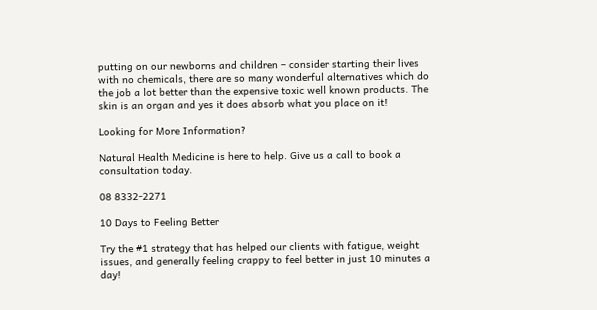putting on our newborns and children – consider starting their lives with no chemicals, there are so many wonderful alternatives which do the job a lot better than the expensive toxic well known products. The skin is an organ and yes it does absorb what you place on it!

Looking for More Information?

Natural Health Medicine is here to help. Give us a call to book a consultation today.

08 8332-2271

10 Days to Feeling Better

Try the #1 strategy that has helped our clients with fatigue, weight issues, and generally feeling crappy to feel better in just 10 minutes a day!